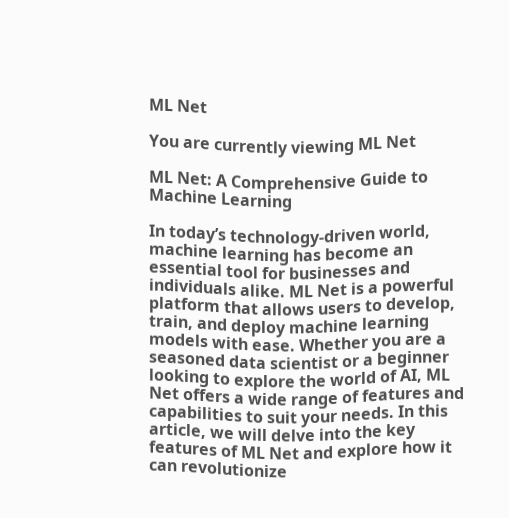ML Net

You are currently viewing ML Net

ML Net: A Comprehensive Guide to Machine Learning

In today’s technology-driven world, machine learning has become an essential tool for businesses and individuals alike. ML Net is a powerful platform that allows users to develop, train, and deploy machine learning models with ease. Whether you are a seasoned data scientist or a beginner looking to explore the world of AI, ML Net offers a wide range of features and capabilities to suit your needs. In this article, we will delve into the key features of ML Net and explore how it can revolutionize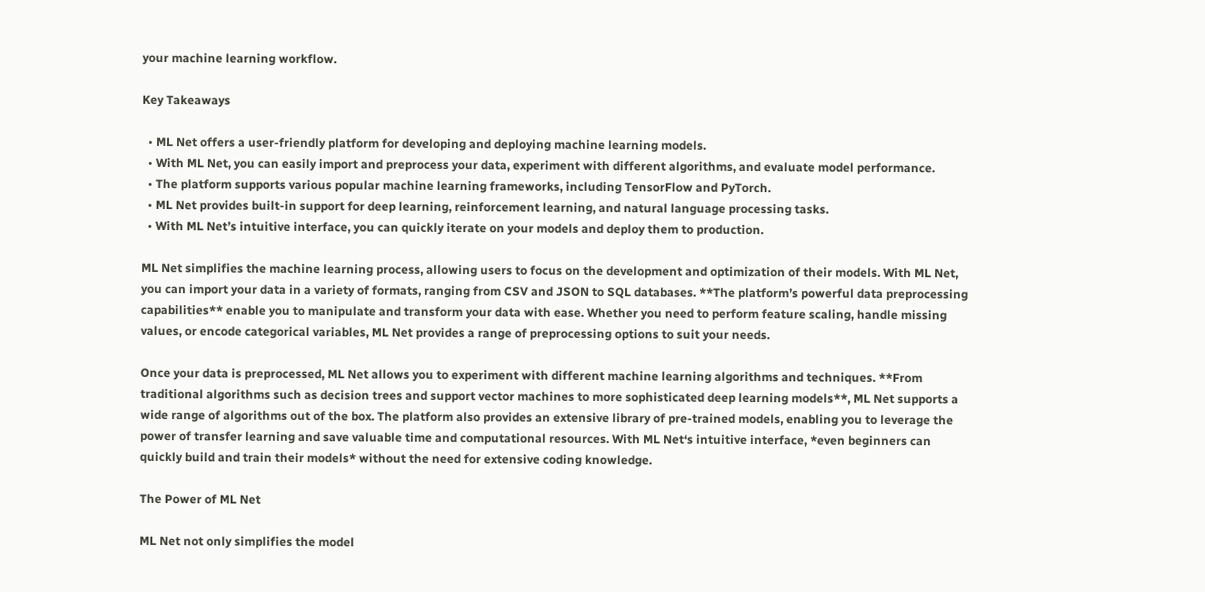your machine learning workflow.

Key Takeaways

  • ML Net offers a user-friendly platform for developing and deploying machine learning models.
  • With ML Net, you can easily import and preprocess your data, experiment with different algorithms, and evaluate model performance.
  • The platform supports various popular machine learning frameworks, including TensorFlow and PyTorch.
  • ML Net provides built-in support for deep learning, reinforcement learning, and natural language processing tasks.
  • With ML Net’s intuitive interface, you can quickly iterate on your models and deploy them to production.

ML Net simplifies the machine learning process, allowing users to focus on the development and optimization of their models. With ML Net, you can import your data in a variety of formats, ranging from CSV and JSON to SQL databases. **The platform’s powerful data preprocessing capabilities** enable you to manipulate and transform your data with ease. Whether you need to perform feature scaling, handle missing values, or encode categorical variables, ML Net provides a range of preprocessing options to suit your needs.

Once your data is preprocessed, ML Net allows you to experiment with different machine learning algorithms and techniques. **From traditional algorithms such as decision trees and support vector machines to more sophisticated deep learning models**, ML Net supports a wide range of algorithms out of the box. The platform also provides an extensive library of pre-trained models, enabling you to leverage the power of transfer learning and save valuable time and computational resources. With ML Net‘s intuitive interface, *even beginners can quickly build and train their models* without the need for extensive coding knowledge.

The Power of ML Net

ML Net not only simplifies the model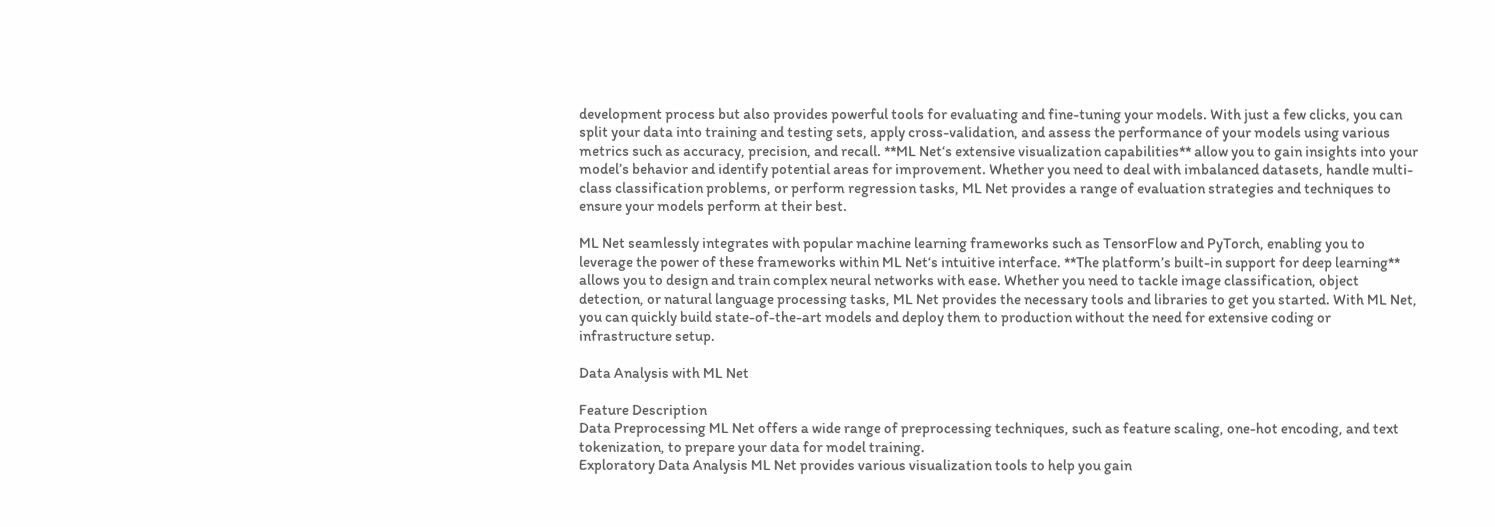development process but also provides powerful tools for evaluating and fine-tuning your models. With just a few clicks, you can split your data into training and testing sets, apply cross-validation, and assess the performance of your models using various metrics such as accuracy, precision, and recall. **ML Net‘s extensive visualization capabilities** allow you to gain insights into your model’s behavior and identify potential areas for improvement. Whether you need to deal with imbalanced datasets, handle multi-class classification problems, or perform regression tasks, ML Net provides a range of evaluation strategies and techniques to ensure your models perform at their best.

ML Net seamlessly integrates with popular machine learning frameworks such as TensorFlow and PyTorch, enabling you to leverage the power of these frameworks within ML Net‘s intuitive interface. **The platform’s built-in support for deep learning** allows you to design and train complex neural networks with ease. Whether you need to tackle image classification, object detection, or natural language processing tasks, ML Net provides the necessary tools and libraries to get you started. With ML Net, you can quickly build state-of-the-art models and deploy them to production without the need for extensive coding or infrastructure setup.

Data Analysis with ML Net

Feature Description
Data Preprocessing ML Net offers a wide range of preprocessing techniques, such as feature scaling, one-hot encoding, and text tokenization, to prepare your data for model training.
Exploratory Data Analysis ML Net provides various visualization tools to help you gain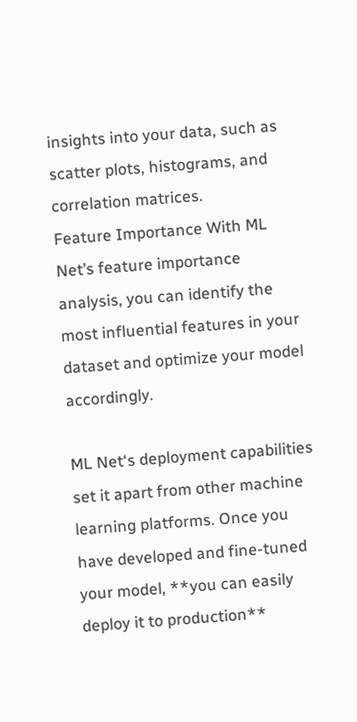insights into your data, such as scatter plots, histograms, and correlation matrices.
Feature Importance With ML Net’s feature importance analysis, you can identify the most influential features in your dataset and optimize your model accordingly.

ML Net‘s deployment capabilities set it apart from other machine learning platforms. Once you have developed and fine-tuned your model, **you can easily deploy it to production**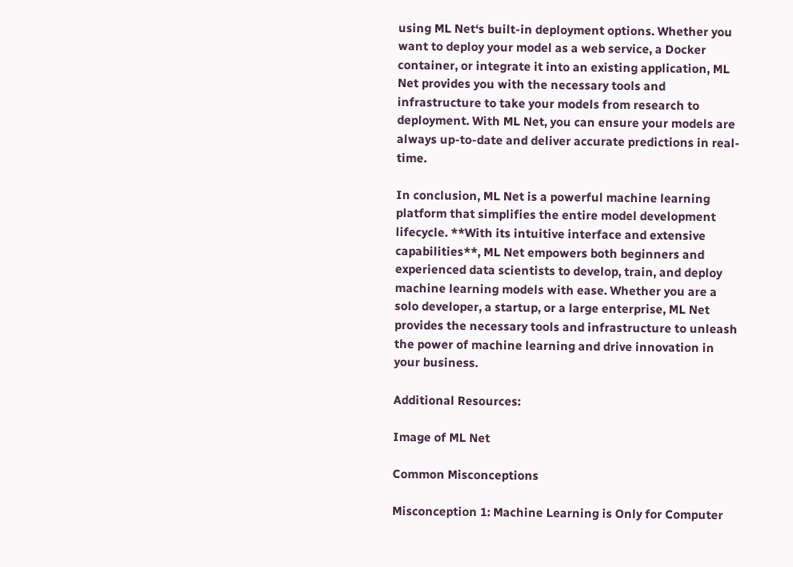using ML Net‘s built-in deployment options. Whether you want to deploy your model as a web service, a Docker container, or integrate it into an existing application, ML Net provides you with the necessary tools and infrastructure to take your models from research to deployment. With ML Net, you can ensure your models are always up-to-date and deliver accurate predictions in real-time.

In conclusion, ML Net is a powerful machine learning platform that simplifies the entire model development lifecycle. **With its intuitive interface and extensive capabilities**, ML Net empowers both beginners and experienced data scientists to develop, train, and deploy machine learning models with ease. Whether you are a solo developer, a startup, or a large enterprise, ML Net provides the necessary tools and infrastructure to unleash the power of machine learning and drive innovation in your business.

Additional Resources:

Image of ML Net

Common Misconceptions

Misconception 1: Machine Learning is Only for Computer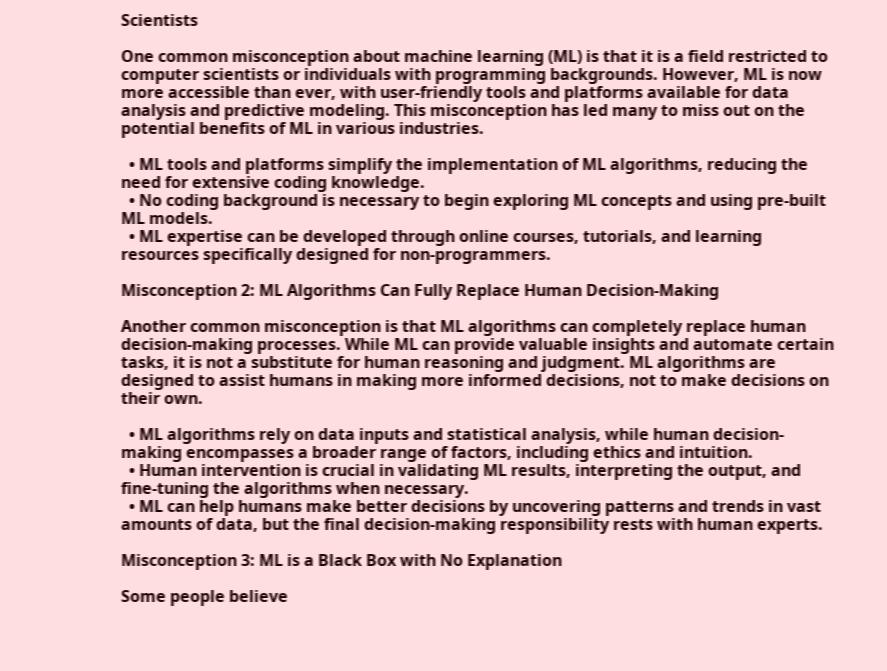Scientists

One common misconception about machine learning (ML) is that it is a field restricted to computer scientists or individuals with programming backgrounds. However, ML is now more accessible than ever, with user-friendly tools and platforms available for data analysis and predictive modeling. This misconception has led many to miss out on the potential benefits of ML in various industries.

  • ML tools and platforms simplify the implementation of ML algorithms, reducing the need for extensive coding knowledge.
  • No coding background is necessary to begin exploring ML concepts and using pre-built ML models.
  • ML expertise can be developed through online courses, tutorials, and learning resources specifically designed for non-programmers.

Misconception 2: ML Algorithms Can Fully Replace Human Decision-Making

Another common misconception is that ML algorithms can completely replace human decision-making processes. While ML can provide valuable insights and automate certain tasks, it is not a substitute for human reasoning and judgment. ML algorithms are designed to assist humans in making more informed decisions, not to make decisions on their own.

  • ML algorithms rely on data inputs and statistical analysis, while human decision-making encompasses a broader range of factors, including ethics and intuition.
  • Human intervention is crucial in validating ML results, interpreting the output, and fine-tuning the algorithms when necessary.
  • ML can help humans make better decisions by uncovering patterns and trends in vast amounts of data, but the final decision-making responsibility rests with human experts.

Misconception 3: ML is a Black Box with No Explanation

Some people believe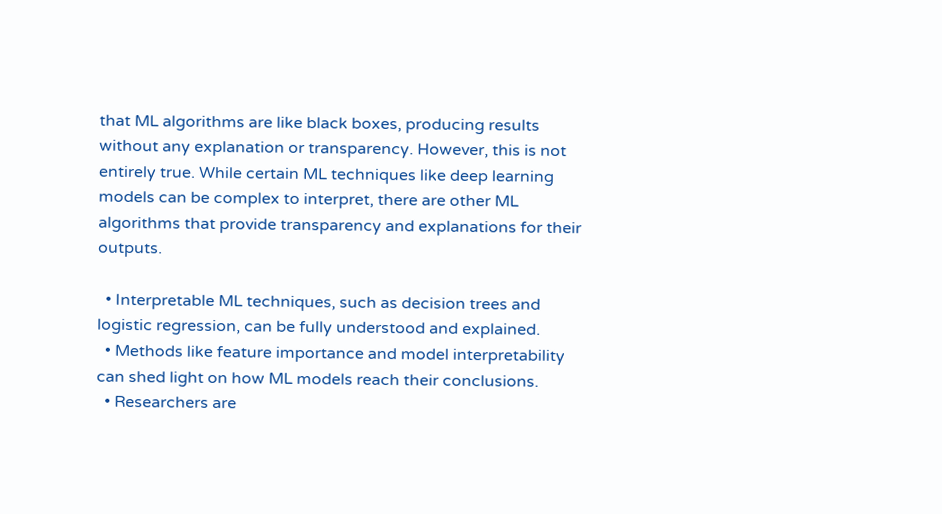that ML algorithms are like black boxes, producing results without any explanation or transparency. However, this is not entirely true. While certain ML techniques like deep learning models can be complex to interpret, there are other ML algorithms that provide transparency and explanations for their outputs.

  • Interpretable ML techniques, such as decision trees and logistic regression, can be fully understood and explained.
  • Methods like feature importance and model interpretability can shed light on how ML models reach their conclusions.
  • Researchers are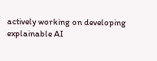actively working on developing explainable AI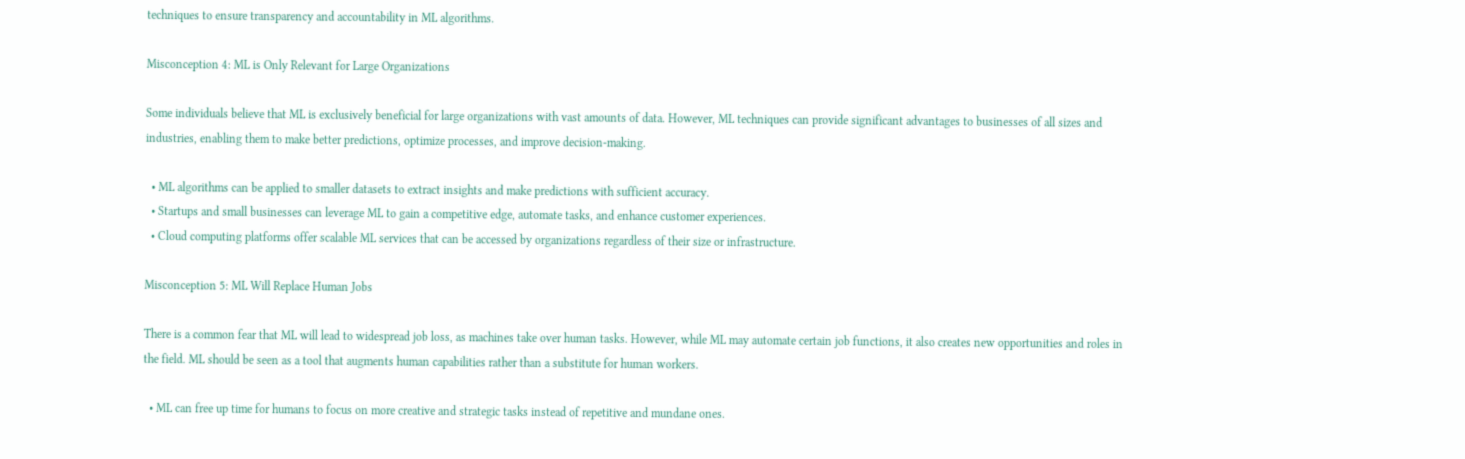techniques to ensure transparency and accountability in ML algorithms.

Misconception 4: ML is Only Relevant for Large Organizations

Some individuals believe that ML is exclusively beneficial for large organizations with vast amounts of data. However, ML techniques can provide significant advantages to businesses of all sizes and industries, enabling them to make better predictions, optimize processes, and improve decision-making.

  • ML algorithms can be applied to smaller datasets to extract insights and make predictions with sufficient accuracy.
  • Startups and small businesses can leverage ML to gain a competitive edge, automate tasks, and enhance customer experiences.
  • Cloud computing platforms offer scalable ML services that can be accessed by organizations regardless of their size or infrastructure.

Misconception 5: ML Will Replace Human Jobs

There is a common fear that ML will lead to widespread job loss, as machines take over human tasks. However, while ML may automate certain job functions, it also creates new opportunities and roles in the field. ML should be seen as a tool that augments human capabilities rather than a substitute for human workers.

  • ML can free up time for humans to focus on more creative and strategic tasks instead of repetitive and mundane ones.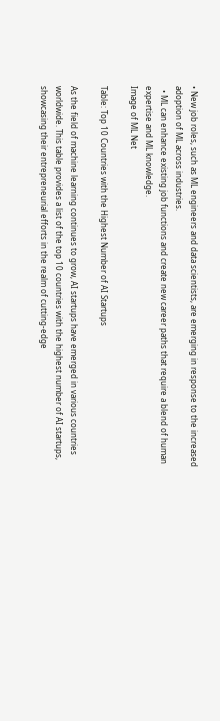• New job roles, such as ML engineers and data scientists, are emerging in response to the increased adoption of ML across industries.
  • ML can enhance existing job functions and create new career paths that require a blend of human expertise and ML knowledge.
Image of ML Net

Table: Top 10 Countries with the Highest Number of AI Startups

As the field of machine learning continues to grow, AI startups have emerged in various countries worldwide. This table provides a list of the top 10 countries with the highest number of AI startups, showcasing their entrepreneurial efforts in the realm of cutting-edge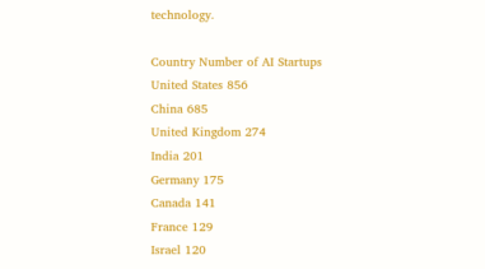technology.

Country Number of AI Startups
United States 856
China 685
United Kingdom 274
India 201
Germany 175
Canada 141
France 129
Israel 120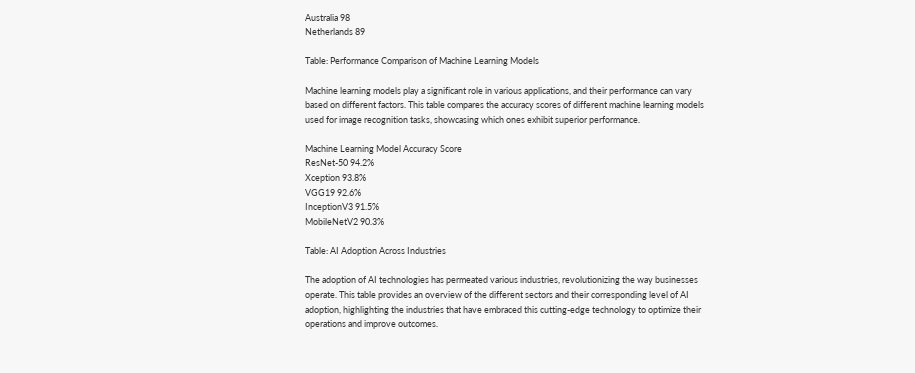Australia 98
Netherlands 89

Table: Performance Comparison of Machine Learning Models

Machine learning models play a significant role in various applications, and their performance can vary based on different factors. This table compares the accuracy scores of different machine learning models used for image recognition tasks, showcasing which ones exhibit superior performance.

Machine Learning Model Accuracy Score
ResNet-50 94.2%
Xception 93.8%
VGG19 92.6%
InceptionV3 91.5%
MobileNetV2 90.3%

Table: AI Adoption Across Industries

The adoption of AI technologies has permeated various industries, revolutionizing the way businesses operate. This table provides an overview of the different sectors and their corresponding level of AI adoption, highlighting the industries that have embraced this cutting-edge technology to optimize their operations and improve outcomes.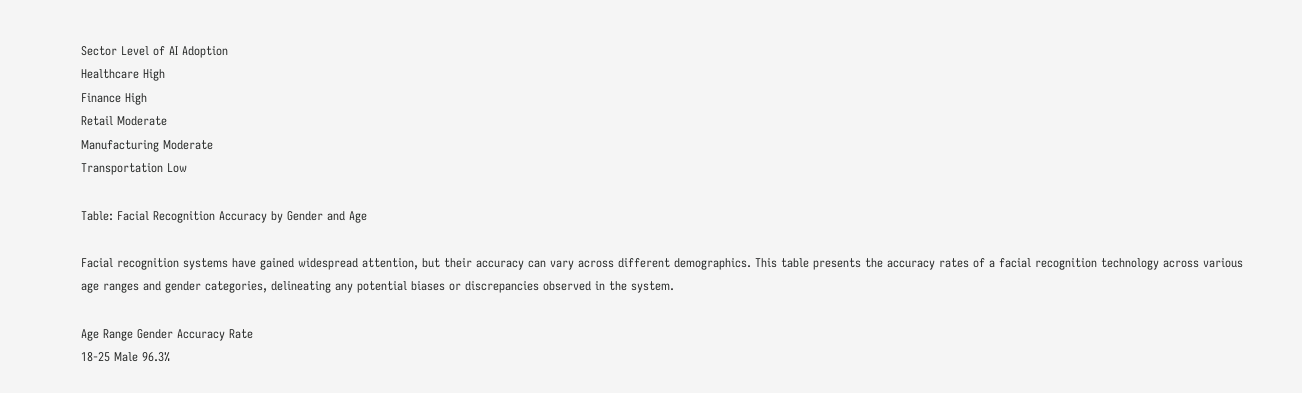Sector Level of AI Adoption
Healthcare High
Finance High
Retail Moderate
Manufacturing Moderate
Transportation Low

Table: Facial Recognition Accuracy by Gender and Age

Facial recognition systems have gained widespread attention, but their accuracy can vary across different demographics. This table presents the accuracy rates of a facial recognition technology across various age ranges and gender categories, delineating any potential biases or discrepancies observed in the system.

Age Range Gender Accuracy Rate
18-25 Male 96.3%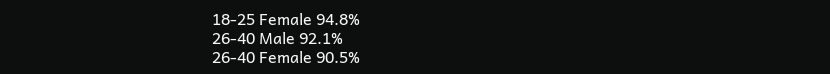18-25 Female 94.8%
26-40 Male 92.1%
26-40 Female 90.5%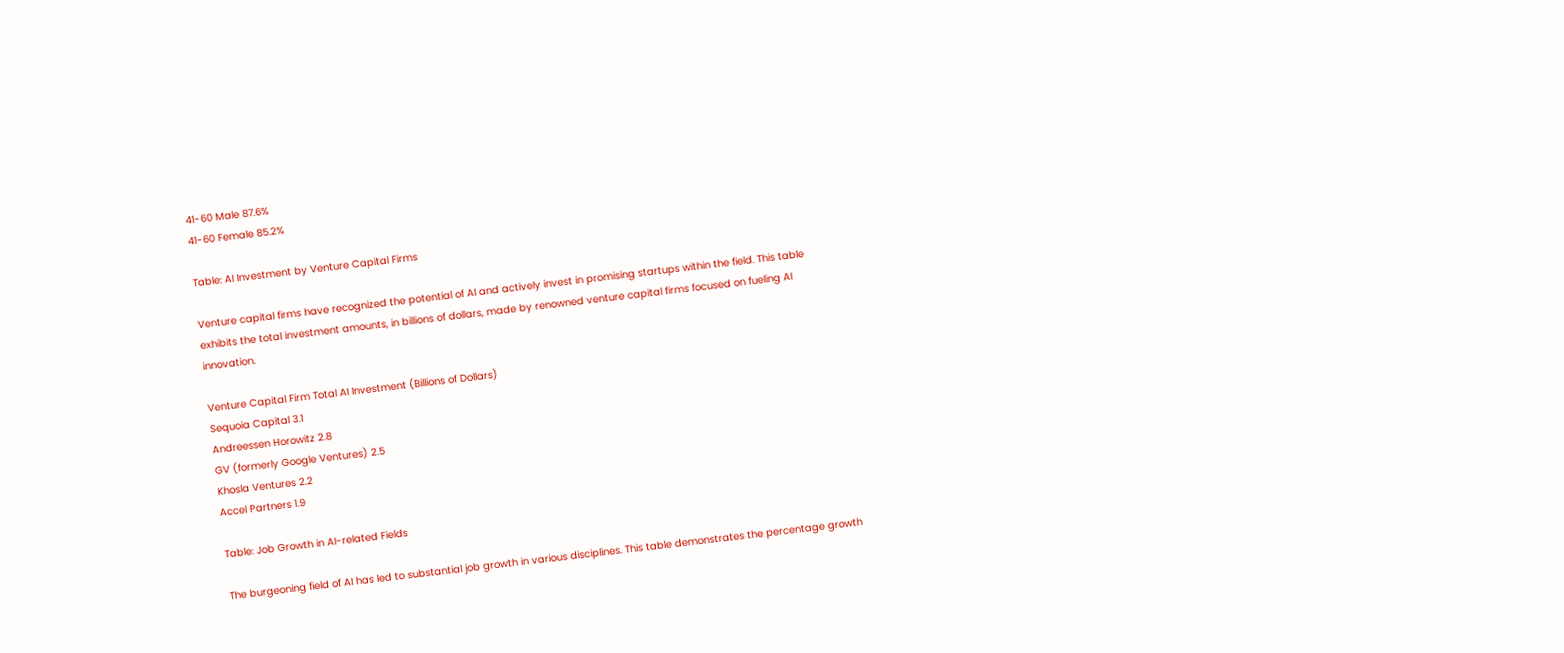41-60 Male 87.6%
41-60 Female 85.2%

Table: AI Investment by Venture Capital Firms

Venture capital firms have recognized the potential of AI and actively invest in promising startups within the field. This table exhibits the total investment amounts, in billions of dollars, made by renowned venture capital firms focused on fueling AI innovation.

Venture Capital Firm Total AI Investment (Billions of Dollars)
Sequoia Capital 3.1
Andreessen Horowitz 2.8
GV (formerly Google Ventures) 2.5
Khosla Ventures 2.2
Accel Partners 1.9

Table: Job Growth in AI-related Fields

The burgeoning field of AI has led to substantial job growth in various disciplines. This table demonstrates the percentage growth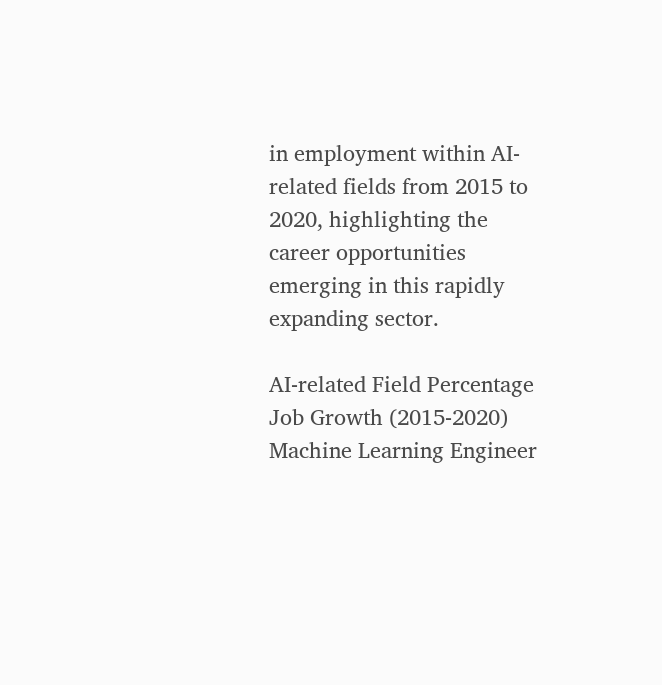in employment within AI-related fields from 2015 to 2020, highlighting the career opportunities emerging in this rapidly expanding sector.

AI-related Field Percentage Job Growth (2015-2020)
Machine Learning Engineer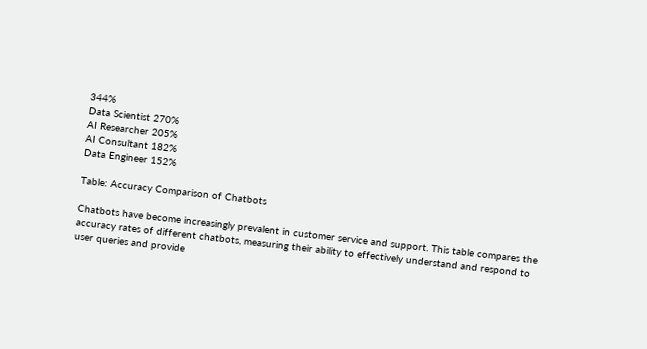344%
Data Scientist 270%
AI Researcher 205%
AI Consultant 182%
Data Engineer 152%

Table: Accuracy Comparison of Chatbots

Chatbots have become increasingly prevalent in customer service and support. This table compares the accuracy rates of different chatbots, measuring their ability to effectively understand and respond to user queries and provide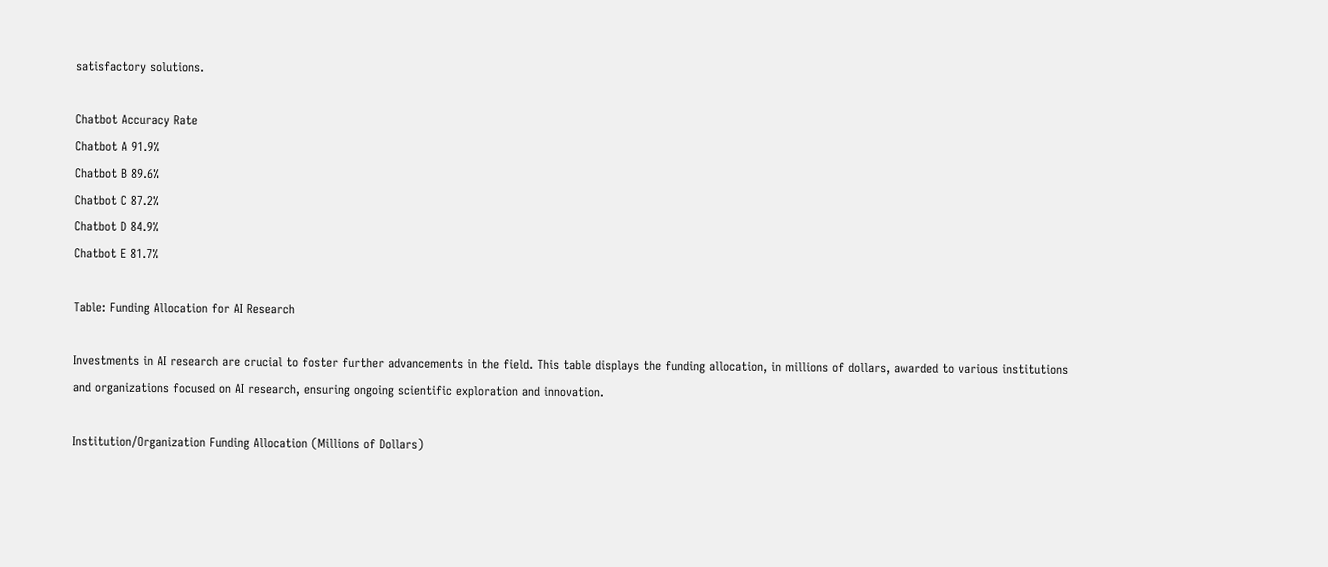satisfactory solutions.

Chatbot Accuracy Rate
Chatbot A 91.9%
Chatbot B 89.6%
Chatbot C 87.2%
Chatbot D 84.9%
Chatbot E 81.7%

Table: Funding Allocation for AI Research

Investments in AI research are crucial to foster further advancements in the field. This table displays the funding allocation, in millions of dollars, awarded to various institutions and organizations focused on AI research, ensuring ongoing scientific exploration and innovation.

Institution/Organization Funding Allocation (Millions of Dollars)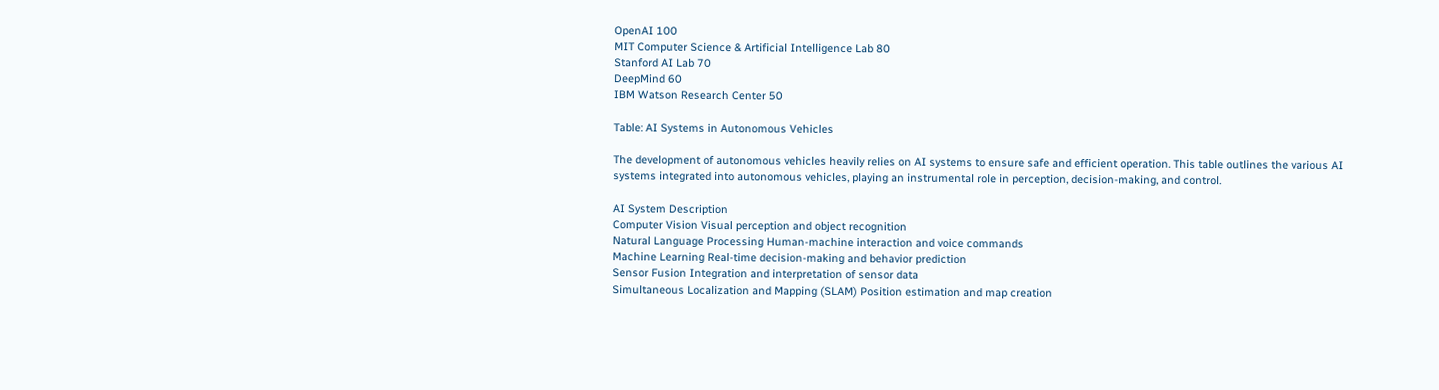OpenAI 100
MIT Computer Science & Artificial Intelligence Lab 80
Stanford AI Lab 70
DeepMind 60
IBM Watson Research Center 50

Table: AI Systems in Autonomous Vehicles

The development of autonomous vehicles heavily relies on AI systems to ensure safe and efficient operation. This table outlines the various AI systems integrated into autonomous vehicles, playing an instrumental role in perception, decision-making, and control.

AI System Description
Computer Vision Visual perception and object recognition
Natural Language Processing Human-machine interaction and voice commands
Machine Learning Real-time decision-making and behavior prediction
Sensor Fusion Integration and interpretation of sensor data
Simultaneous Localization and Mapping (SLAM) Position estimation and map creation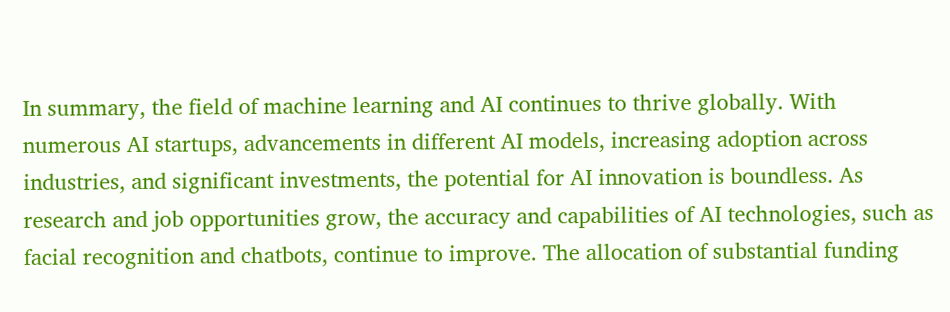In summary, the field of machine learning and AI continues to thrive globally. With numerous AI startups, advancements in different AI models, increasing adoption across industries, and significant investments, the potential for AI innovation is boundless. As research and job opportunities grow, the accuracy and capabilities of AI technologies, such as facial recognition and chatbots, continue to improve. The allocation of substantial funding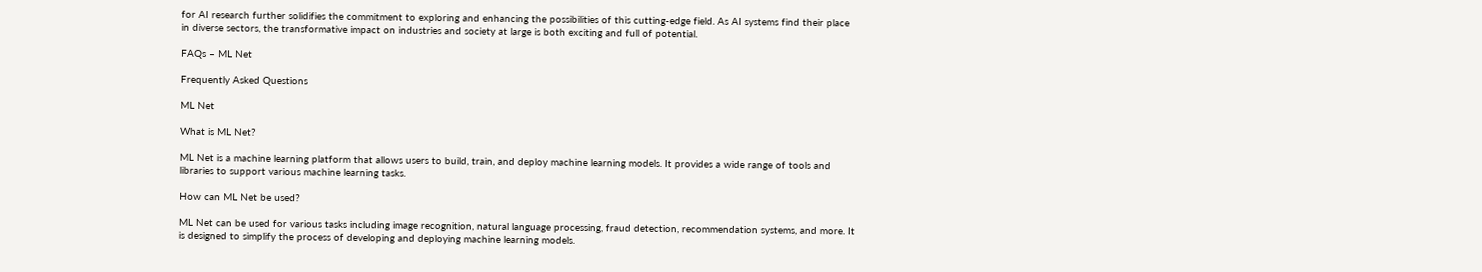for AI research further solidifies the commitment to exploring and enhancing the possibilities of this cutting-edge field. As AI systems find their place in diverse sectors, the transformative impact on industries and society at large is both exciting and full of potential.

FAQs – ML Net

Frequently Asked Questions

ML Net

What is ML Net?

ML Net is a machine learning platform that allows users to build, train, and deploy machine learning models. It provides a wide range of tools and libraries to support various machine learning tasks.

How can ML Net be used?

ML Net can be used for various tasks including image recognition, natural language processing, fraud detection, recommendation systems, and more. It is designed to simplify the process of developing and deploying machine learning models.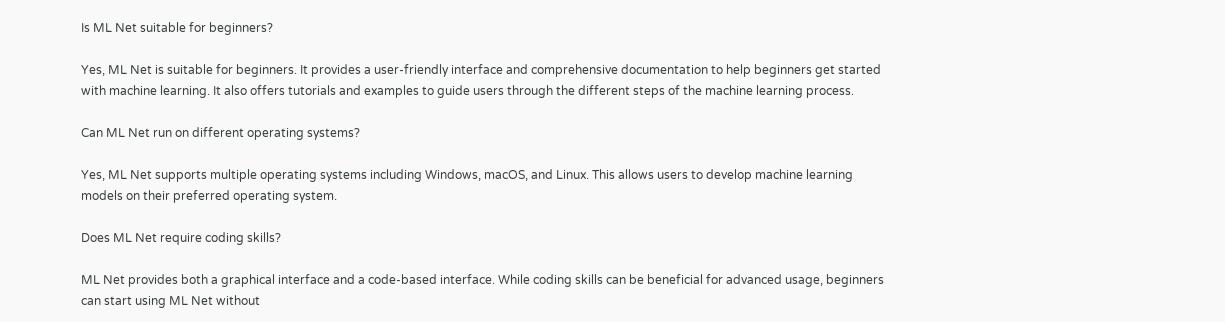Is ML Net suitable for beginners?

Yes, ML Net is suitable for beginners. It provides a user-friendly interface and comprehensive documentation to help beginners get started with machine learning. It also offers tutorials and examples to guide users through the different steps of the machine learning process.

Can ML Net run on different operating systems?

Yes, ML Net supports multiple operating systems including Windows, macOS, and Linux. This allows users to develop machine learning models on their preferred operating system.

Does ML Net require coding skills?

ML Net provides both a graphical interface and a code-based interface. While coding skills can be beneficial for advanced usage, beginners can start using ML Net without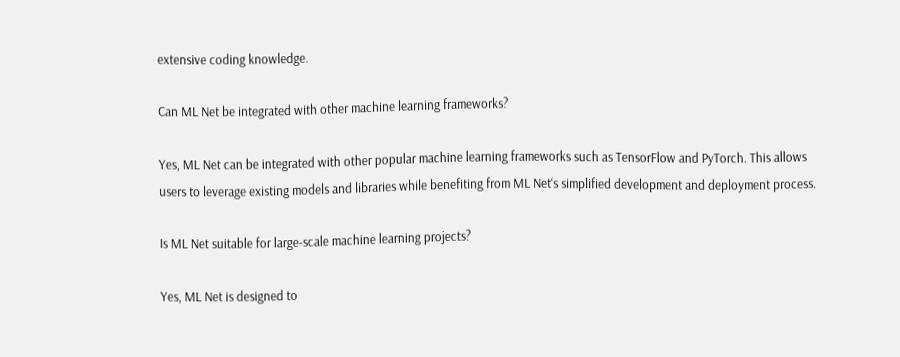extensive coding knowledge.

Can ML Net be integrated with other machine learning frameworks?

Yes, ML Net can be integrated with other popular machine learning frameworks such as TensorFlow and PyTorch. This allows users to leverage existing models and libraries while benefiting from ML Net‘s simplified development and deployment process.

Is ML Net suitable for large-scale machine learning projects?

Yes, ML Net is designed to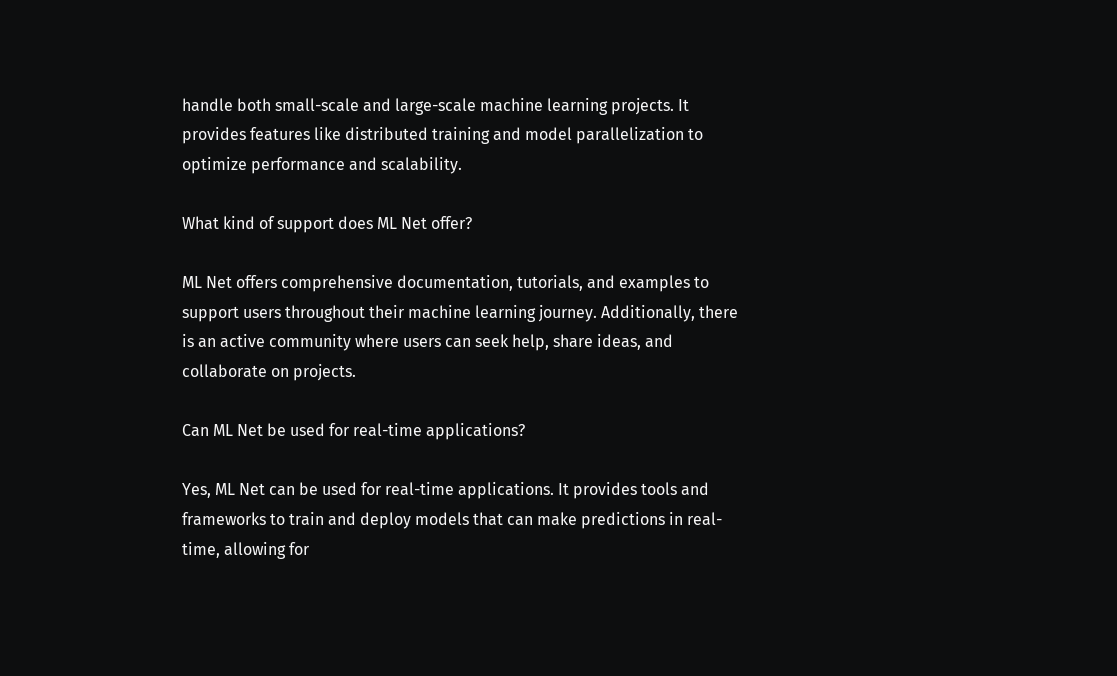handle both small-scale and large-scale machine learning projects. It provides features like distributed training and model parallelization to optimize performance and scalability.

What kind of support does ML Net offer?

ML Net offers comprehensive documentation, tutorials, and examples to support users throughout their machine learning journey. Additionally, there is an active community where users can seek help, share ideas, and collaborate on projects.

Can ML Net be used for real-time applications?

Yes, ML Net can be used for real-time applications. It provides tools and frameworks to train and deploy models that can make predictions in real-time, allowing for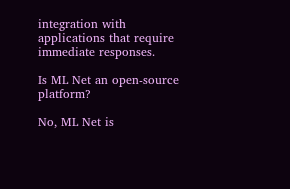integration with applications that require immediate responses.

Is ML Net an open-source platform?

No, ML Net is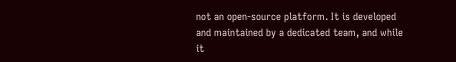not an open-source platform. It is developed and maintained by a dedicated team, and while it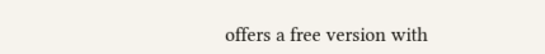offers a free version with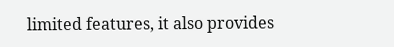limited features, it also provides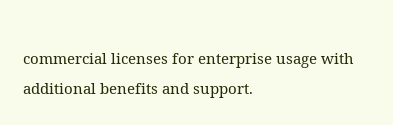commercial licenses for enterprise usage with additional benefits and support.